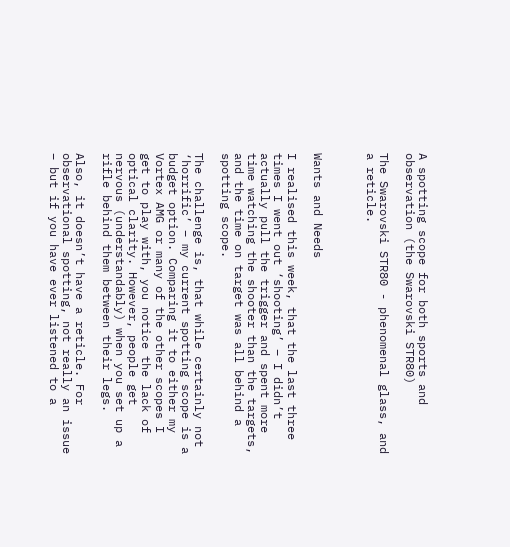A spotting scope for both sports and observation (the Swarovski STR80)

The Swarovski STR80 - phenomenal glass, and a reticle.



Wants and Needs

I realised this week, that the last three times I went out ‘shooting’ – I didn’t actually pull the trigger and spent more time watching the shooter than the targets, and the time on target was all behind a spotting scope.

The challenge is, that while certainly not ‘horrific’ – my current spotting scope is a budget option. Comparing it to either my Vortex AMG or many of the other scopes I get to play with, you notice the lack of optical clarity. However, people get nervous (understandably) when you set up a rifle behind them between their legs.

Also, it doesn’t have a reticle. For observational spotting, not really an issue – but if you have ever listened to a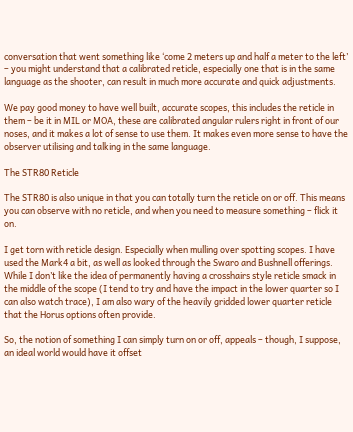conversation that went something like ‘come 2 meters up and half a meter to the left’ – you might understand that a calibrated reticle, especially one that is in the same language as the shooter, can result in much more accurate and quick adjustments.

We pay good money to have well built, accurate scopes, this includes the reticle in them – be it in MIL or MOA, these are calibrated angular rulers right in front of our noses, and it makes a lot of sense to use them. It makes even more sense to have the observer utilising and talking in the same language.

The STR80 Reticle

The STR80 is also unique in that you can totally turn the reticle on or off. This means you can observe with no reticle, and when you need to measure something – flick it on.

I get torn with reticle design. Especially when mulling over spotting scopes. I have used the Mark4 a bit, as well as looked through the Swaro and Bushnell offerings. While I don’t like the idea of permanently having a crosshairs style reticle smack in the middle of the scope (I tend to try and have the impact in the lower quarter so I can also watch trace), I am also wary of the heavily gridded lower quarter reticle that the Horus options often provide.

So, the notion of something I can simply turn on or off, appeals – though, I suppose, an ideal world would have it offset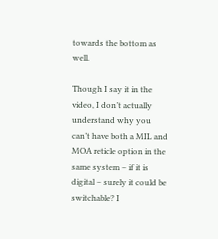towards the bottom as well.

Though I say it in the video, I don’t actually understand why you can’t have both a MIL and MOA reticle option in the same system – if it is digital – surely it could be switchable? I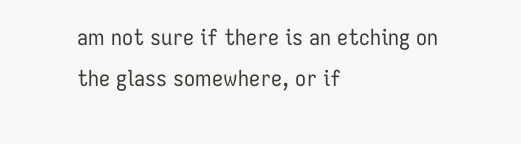am not sure if there is an etching on the glass somewhere, or if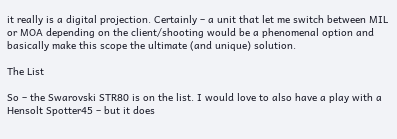it really is a digital projection. Certainly – a unit that let me switch between MIL or MOA depending on the client/shooting would be a phenomenal option and basically make this scope the ultimate (and unique) solution.

The List

So – the Swarovski STR80 is on the list. I would love to also have a play with a Hensolt Spotter45 – but it does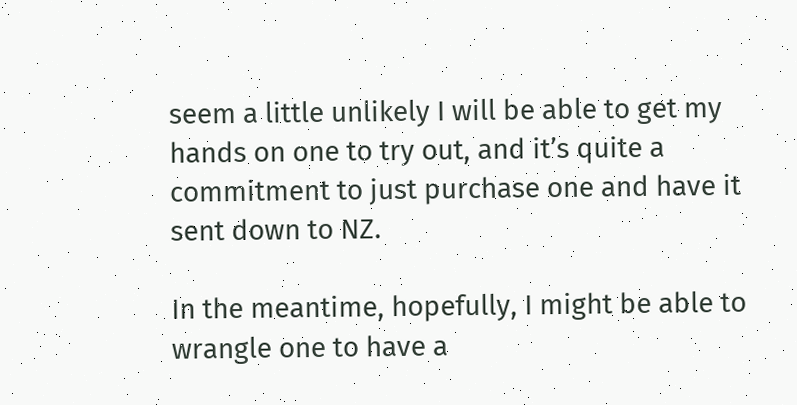seem a little unlikely I will be able to get my hands on one to try out, and it’s quite a commitment to just purchase one and have it sent down to NZ.

In the meantime, hopefully, I might be able to wrangle one to have a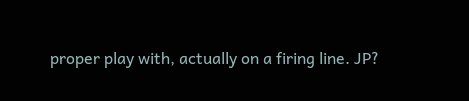proper play with, actually on a firing line. JP?